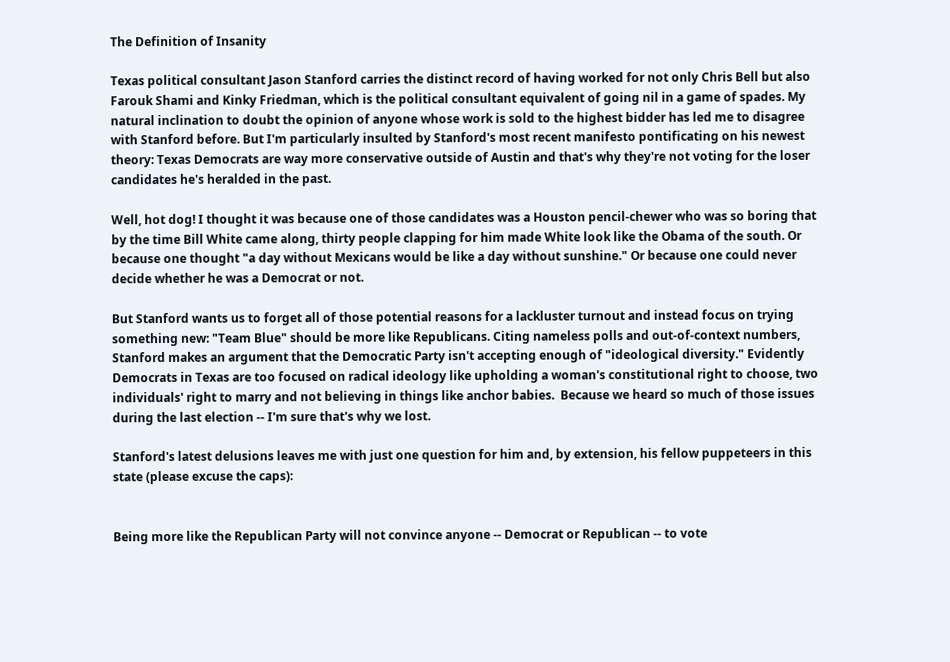The Definition of Insanity

Texas political consultant Jason Stanford carries the distinct record of having worked for not only Chris Bell but also Farouk Shami and Kinky Friedman, which is the political consultant equivalent of going nil in a game of spades. My natural inclination to doubt the opinion of anyone whose work is sold to the highest bidder has led me to disagree with Stanford before. But I'm particularly insulted by Stanford's most recent manifesto pontificating on his newest theory: Texas Democrats are way more conservative outside of Austin and that's why they're not voting for the loser candidates he's heralded in the past.

Well, hot dog! I thought it was because one of those candidates was a Houston pencil-chewer who was so boring that by the time Bill White came along, thirty people clapping for him made White look like the Obama of the south. Or because one thought "a day without Mexicans would be like a day without sunshine." Or because one could never decide whether he was a Democrat or not.

But Stanford wants us to forget all of those potential reasons for a lackluster turnout and instead focus on trying something new: "Team Blue" should be more like Republicans. Citing nameless polls and out-of-context numbers, Stanford makes an argument that the Democratic Party isn't accepting enough of "ideological diversity." Evidently Democrats in Texas are too focused on radical ideology like upholding a woman's constitutional right to choose, two individuals' right to marry and not believing in things like anchor babies.  Because we heard so much of those issues during the last election -- I'm sure that's why we lost.

Stanford's latest delusions leaves me with just one question for him and, by extension, his fellow puppeteers in this state (please excuse the caps):


Being more like the Republican Party will not convince anyone -- Democrat or Republican -- to vote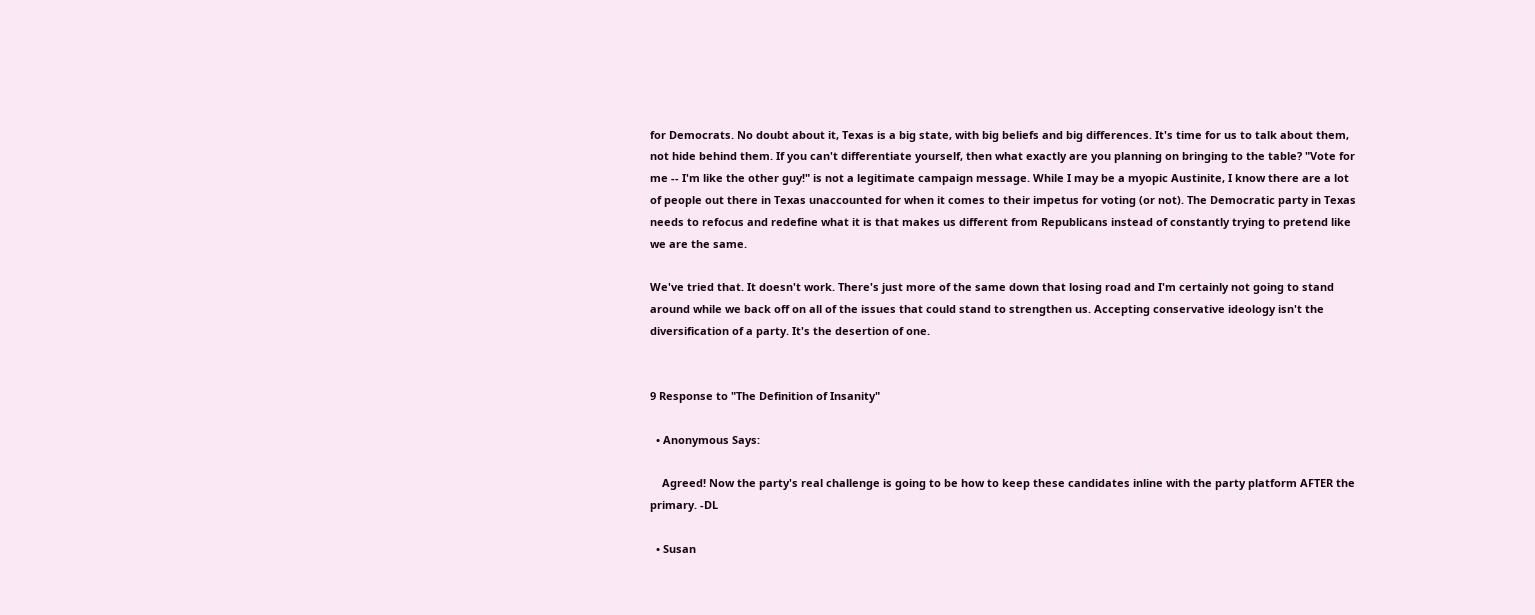for Democrats. No doubt about it, Texas is a big state, with big beliefs and big differences. It's time for us to talk about them, not hide behind them. If you can't differentiate yourself, then what exactly are you planning on bringing to the table? "Vote for me -- I'm like the other guy!" is not a legitimate campaign message. While I may be a myopic Austinite, I know there are a lot of people out there in Texas unaccounted for when it comes to their impetus for voting (or not). The Democratic party in Texas needs to refocus and redefine what it is that makes us different from Republicans instead of constantly trying to pretend like we are the same.

We've tried that. It doesn't work. There's just more of the same down that losing road and I'm certainly not going to stand around while we back off on all of the issues that could stand to strengthen us. Accepting conservative ideology isn't the diversification of a party. It's the desertion of one.


9 Response to "The Definition of Insanity"

  • Anonymous Says:

    Agreed! Now the party's real challenge is going to be how to keep these candidates inline with the party platform AFTER the primary. -DL

  • Susan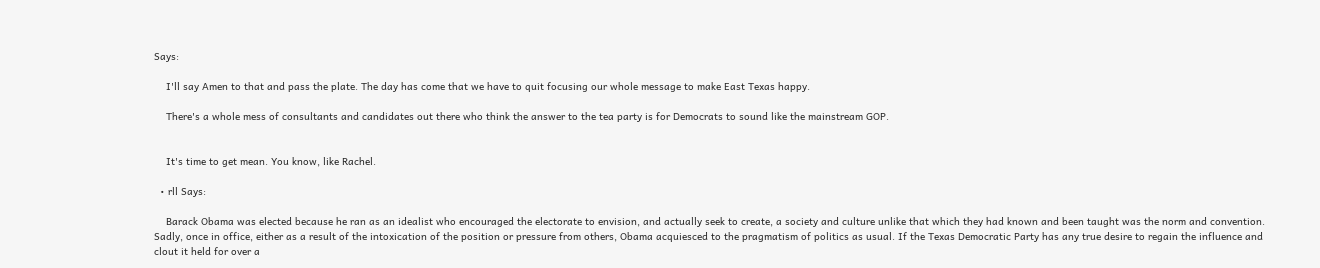Says:

    I'll say Amen to that and pass the plate. The day has come that we have to quit focusing our whole message to make East Texas happy.

    There's a whole mess of consultants and candidates out there who think the answer to the tea party is for Democrats to sound like the mainstream GOP.


    It's time to get mean. You know, like Rachel.

  • rll Says:

    Barack Obama was elected because he ran as an idealist who encouraged the electorate to envision, and actually seek to create, a society and culture unlike that which they had known and been taught was the norm and convention. Sadly, once in office, either as a result of the intoxication of the position or pressure from others, Obama acquiesced to the pragmatism of politics as usual. If the Texas Democratic Party has any true desire to regain the influence and clout it held for over a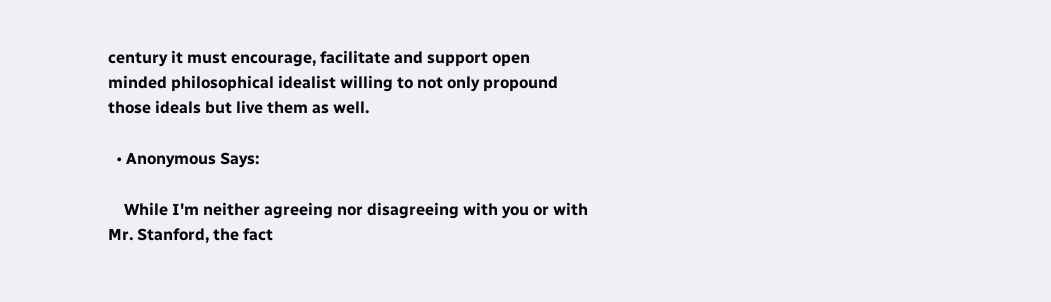century it must encourage, facilitate and support open minded philosophical idealist willing to not only propound those ideals but live them as well.

  • Anonymous Says:

    While I'm neither agreeing nor disagreeing with you or with Mr. Stanford, the fact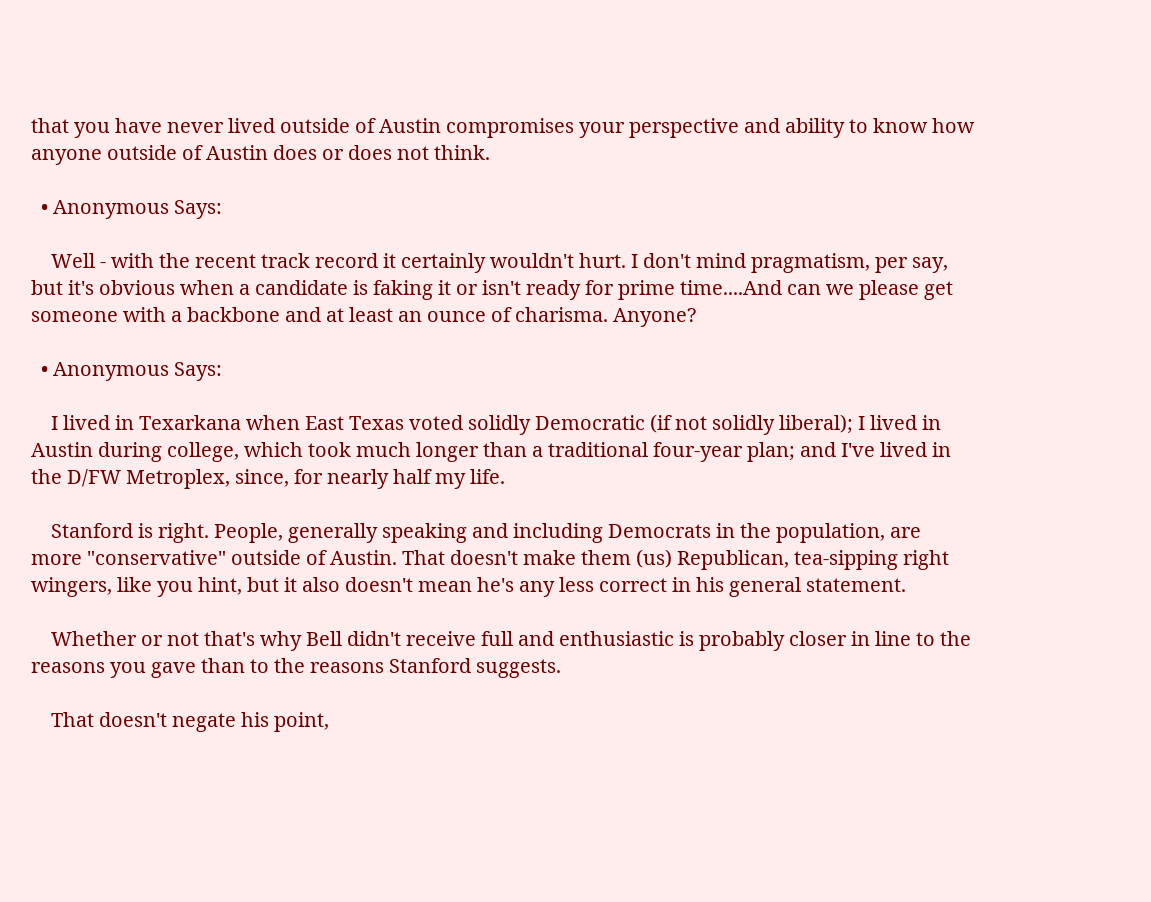that you have never lived outside of Austin compromises your perspective and ability to know how anyone outside of Austin does or does not think.

  • Anonymous Says:

    Well - with the recent track record it certainly wouldn't hurt. I don't mind pragmatism, per say, but it's obvious when a candidate is faking it or isn't ready for prime time....And can we please get someone with a backbone and at least an ounce of charisma. Anyone?

  • Anonymous Says:

    I lived in Texarkana when East Texas voted solidly Democratic (if not solidly liberal); I lived in Austin during college, which took much longer than a traditional four-year plan; and I've lived in the D/FW Metroplex, since, for nearly half my life.

    Stanford is right. People, generally speaking and including Democrats in the population, are more "conservative" outside of Austin. That doesn't make them (us) Republican, tea-sipping right wingers, like you hint, but it also doesn't mean he's any less correct in his general statement.

    Whether or not that's why Bell didn't receive full and enthusiastic is probably closer in line to the reasons you gave than to the reasons Stanford suggests.

    That doesn't negate his point,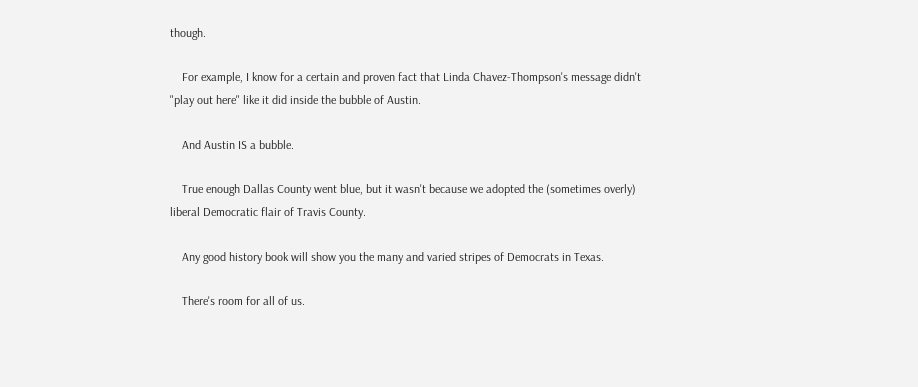though.

    For example, I know for a certain and proven fact that Linda Chavez-Thompson's message didn't "play out here" like it did inside the bubble of Austin.

    And Austin IS a bubble.

    True enough Dallas County went blue, but it wasn't because we adopted the (sometimes overly) liberal Democratic flair of Travis County.

    Any good history book will show you the many and varied stripes of Democrats in Texas.

    There's room for all of us.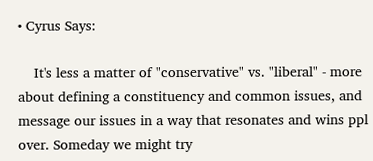• Cyrus Says:

    It's less a matter of "conservative" vs. "liberal" - more about defining a constituency and common issues, and message our issues in a way that resonates and wins ppl over. Someday we might try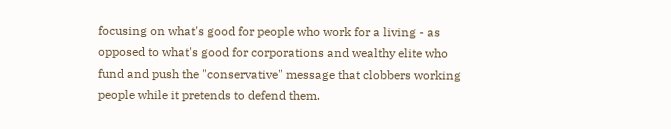focusing on what's good for people who work for a living - as opposed to what's good for corporations and wealthy elite who fund and push the "conservative" message that clobbers working people while it pretends to defend them.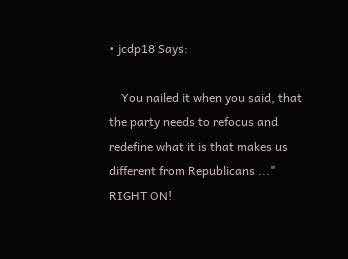• jcdp18 Says:

    You nailed it when you said, that the party needs to refocus and redefine what it is that makes us different from Republicans ..." RIGHT ON!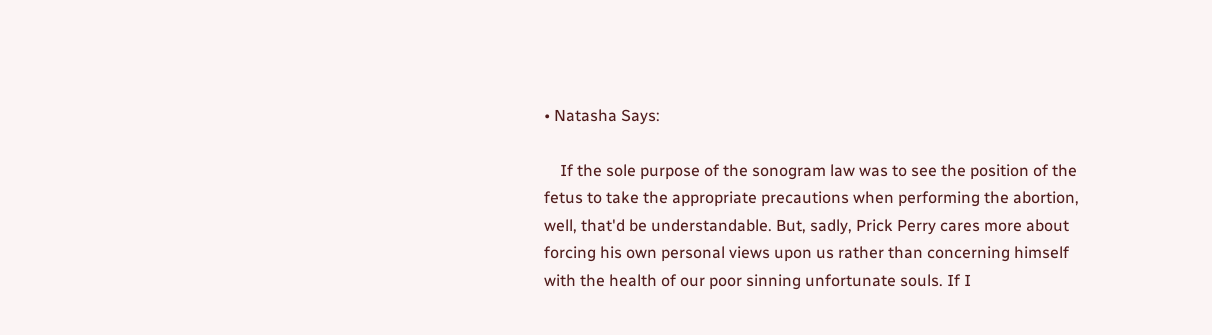• Natasha Says:

    If the sole purpose of the sonogram law was to see the position of the fetus to take the appropriate precautions when performing the abortion, well, that'd be understandable. But, sadly, Prick Perry cares more about forcing his own personal views upon us rather than concerning himself with the health of our poor sinning unfortunate souls. If I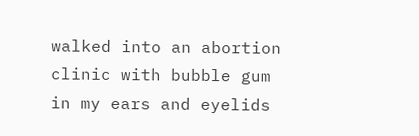walked into an abortion clinic with bubble gum in my ears and eyelids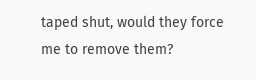taped shut, would they force me to remove them?